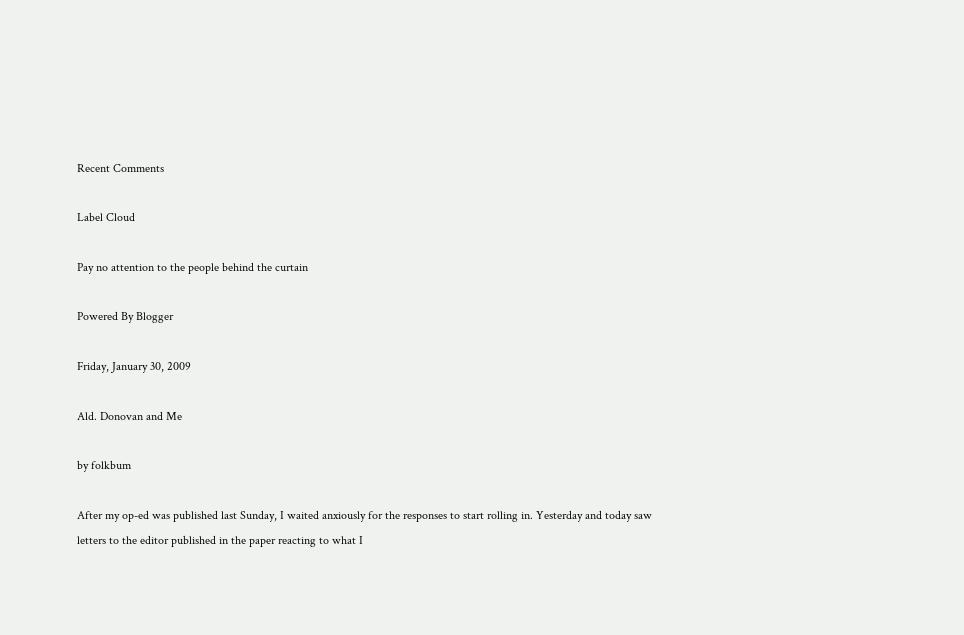Recent Comments

Label Cloud

Pay no attention to the people behind the curtain

Powered By Blogger

Friday, January 30, 2009

Ald. Donovan and Me

by folkbum

After my op-ed was published last Sunday, I waited anxiously for the responses to start rolling in. Yesterday and today saw letters to the editor published in the paper reacting to what I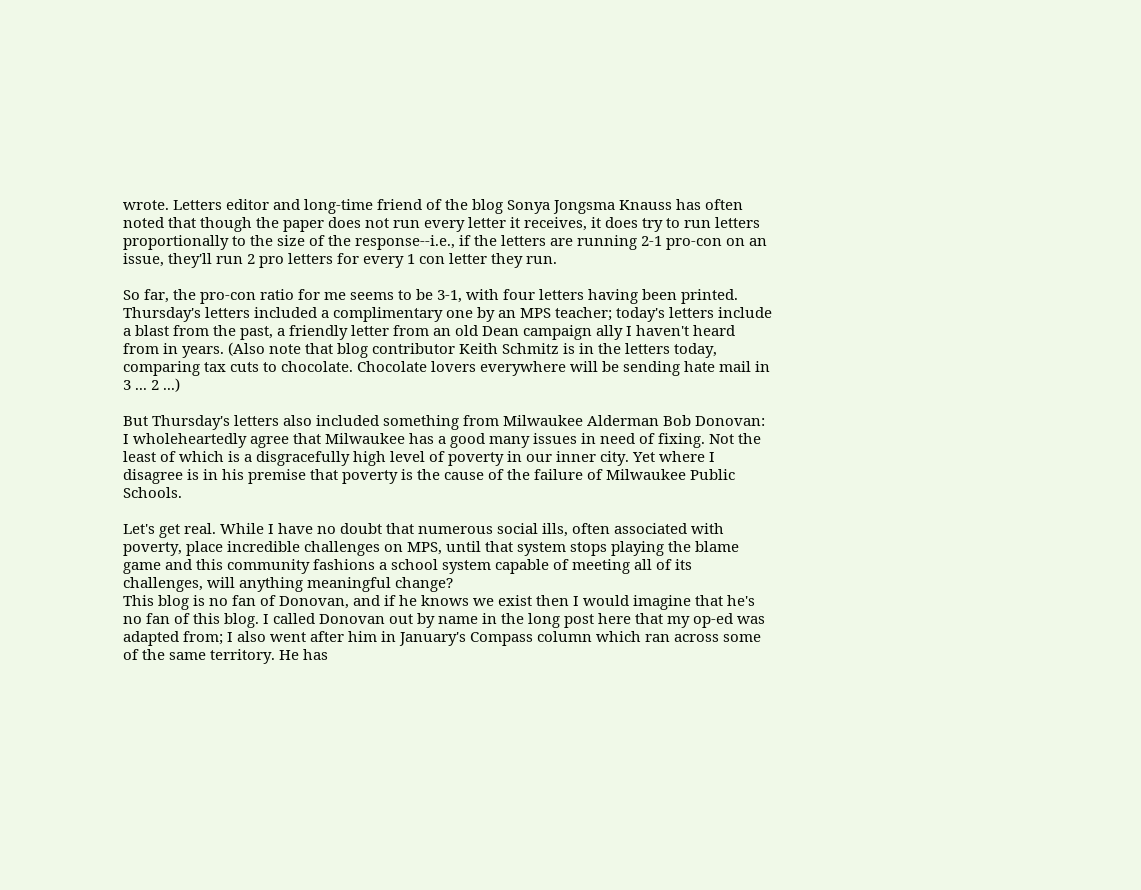wrote. Letters editor and long-time friend of the blog Sonya Jongsma Knauss has often noted that though the paper does not run every letter it receives, it does try to run letters proportionally to the size of the response--i.e., if the letters are running 2-1 pro-con on an issue, they'll run 2 pro letters for every 1 con letter they run.

So far, the pro-con ratio for me seems to be 3-1, with four letters having been printed. Thursday's letters included a complimentary one by an MPS teacher; today's letters include a blast from the past, a friendly letter from an old Dean campaign ally I haven't heard from in years. (Also note that blog contributor Keith Schmitz is in the letters today, comparing tax cuts to chocolate. Chocolate lovers everywhere will be sending hate mail in 3 ... 2 ...)

But Thursday's letters also included something from Milwaukee Alderman Bob Donovan:
I wholeheartedly agree that Milwaukee has a good many issues in need of fixing. Not the least of which is a disgracefully high level of poverty in our inner city. Yet where I disagree is in his premise that poverty is the cause of the failure of Milwaukee Public Schools.

Let's get real. While I have no doubt that numerous social ills, often associated with poverty, place incredible challenges on MPS, until that system stops playing the blame game and this community fashions a school system capable of meeting all of its challenges, will anything meaningful change?
This blog is no fan of Donovan, and if he knows we exist then I would imagine that he's no fan of this blog. I called Donovan out by name in the long post here that my op-ed was adapted from; I also went after him in January's Compass column which ran across some of the same territory. He has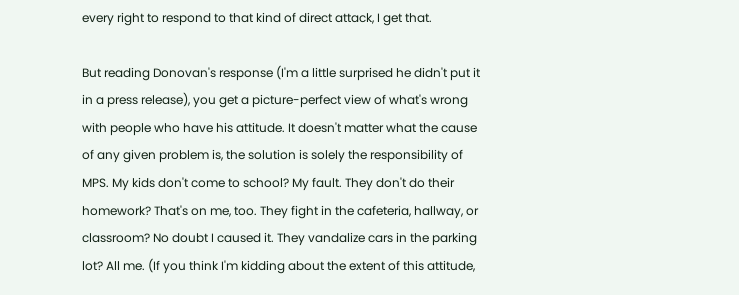every right to respond to that kind of direct attack, I get that.

But reading Donovan's response (I'm a little surprised he didn't put it in a press release), you get a picture-perfect view of what's wrong with people who have his attitude. It doesn't matter what the cause of any given problem is, the solution is solely the responsibility of MPS. My kids don't come to school? My fault. They don't do their homework? That's on me, too. They fight in the cafeteria, hallway, or classroom? No doubt I caused it. They vandalize cars in the parking lot? All me. (If you think I'm kidding about the extent of this attitude,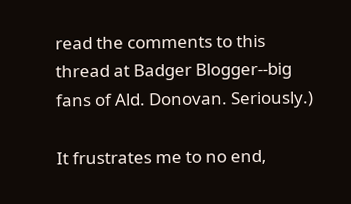read the comments to this thread at Badger Blogger--big fans of Ald. Donovan. Seriously.)

It frustrates me to no end,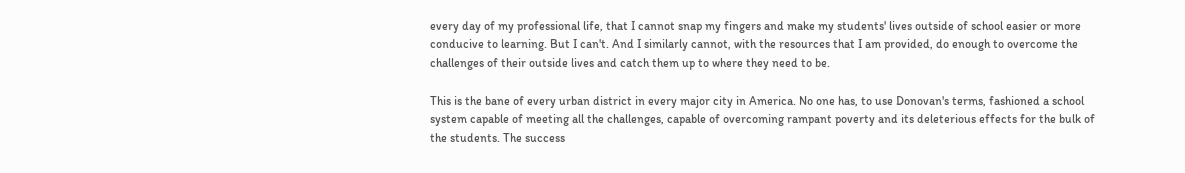every day of my professional life, that I cannot snap my fingers and make my students' lives outside of school easier or more conducive to learning. But I can't. And I similarly cannot, with the resources that I am provided, do enough to overcome the challenges of their outside lives and catch them up to where they need to be.

This is the bane of every urban district in every major city in America. No one has, to use Donovan's terms, fashioned a school system capable of meeting all the challenges, capable of overcoming rampant poverty and its deleterious effects for the bulk of the students. The success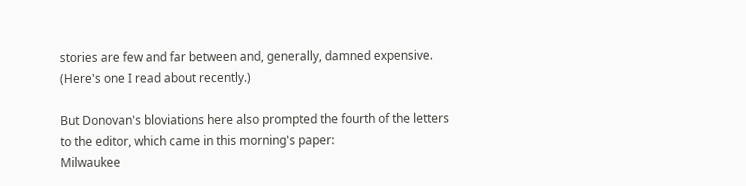stories are few and far between and, generally, damned expensive. (Here's one I read about recently.)

But Donovan's bloviations here also prompted the fourth of the letters to the editor, which came in this morning's paper:
Milwaukee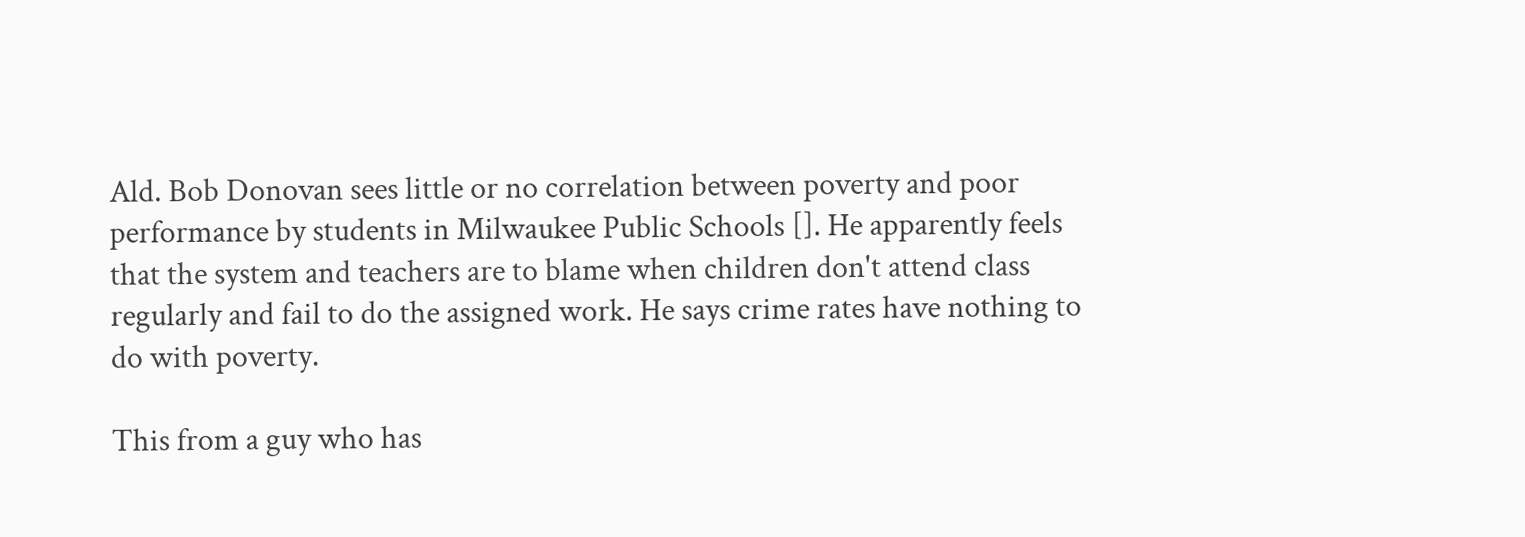Ald. Bob Donovan sees little or no correlation between poverty and poor performance by students in Milwaukee Public Schools []. He apparently feels that the system and teachers are to blame when children don't attend class regularly and fail to do the assigned work. He says crime rates have nothing to do with poverty.

This from a guy who has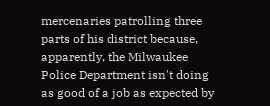mercenaries patrolling three parts of his district because, apparently, the Milwaukee Police Department isn't doing as good of a job as expected by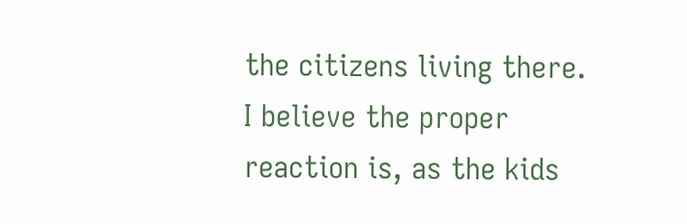the citizens living there.
I believe the proper reaction is, as the kids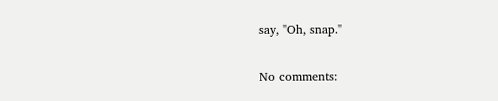say, "Oh, snap."

No comments: